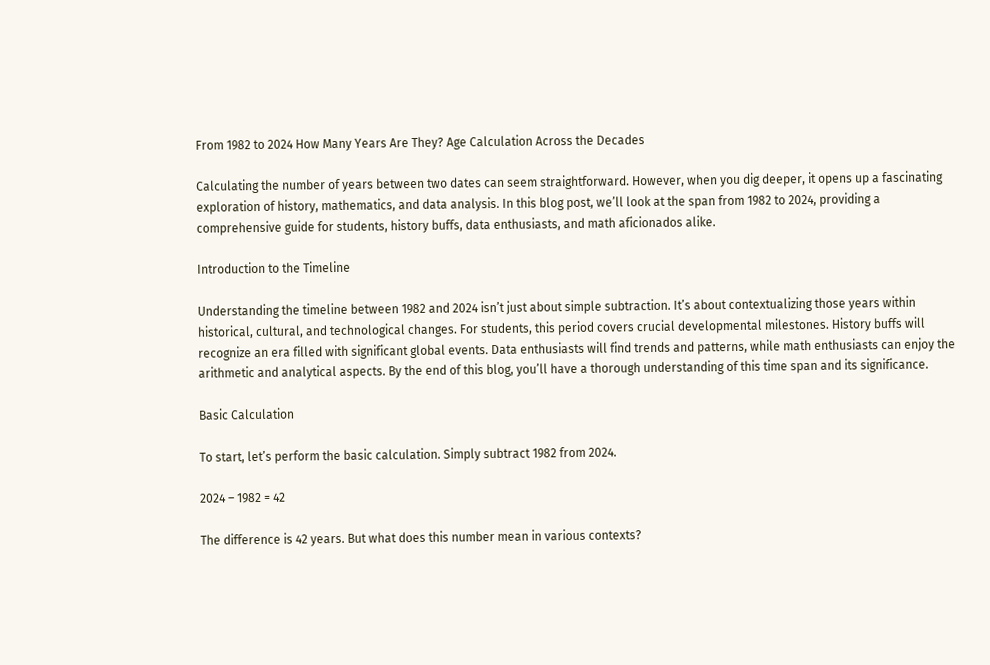From 1982 to 2024 How Many Years Are They? Age Calculation Across the Decades

Calculating the number of years between two dates can seem straightforward. However, when you dig deeper, it opens up a fascinating exploration of history, mathematics, and data analysis. In this blog post, we’ll look at the span from 1982 to 2024, providing a comprehensive guide for students, history buffs, data enthusiasts, and math aficionados alike.

Introduction to the Timeline

Understanding the timeline between 1982 and 2024 isn’t just about simple subtraction. It’s about contextualizing those years within historical, cultural, and technological changes. For students, this period covers crucial developmental milestones. History buffs will recognize an era filled with significant global events. Data enthusiasts will find trends and patterns, while math enthusiasts can enjoy the arithmetic and analytical aspects. By the end of this blog, you’ll have a thorough understanding of this time span and its significance.

Basic Calculation

To start, let’s perform the basic calculation. Simply subtract 1982 from 2024.

2024 – 1982 = 42

The difference is 42 years. But what does this number mean in various contexts?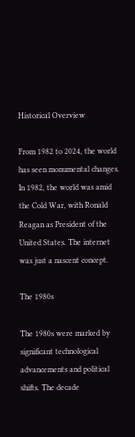Historical Overview

From 1982 to 2024, the world has seen monumental changes. In 1982, the world was amid the Cold War, with Ronald Reagan as President of the United States. The internet was just a nascent concept.

The 1980s

The 1980s were marked by significant technological advancements and political shifts. The decade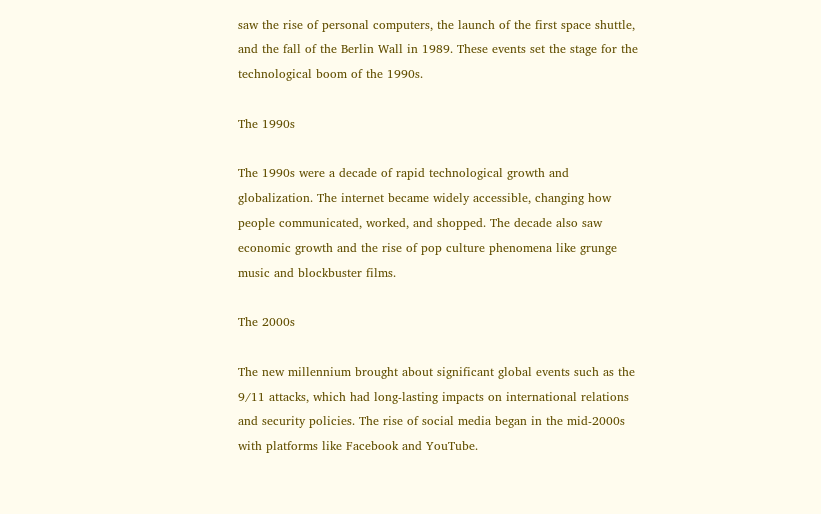saw the rise of personal computers, the launch of the first space shuttle, and the fall of the Berlin Wall in 1989. These events set the stage for the technological boom of the 1990s.

The 1990s

The 1990s were a decade of rapid technological growth and globalization. The internet became widely accessible, changing how people communicated, worked, and shopped. The decade also saw economic growth and the rise of pop culture phenomena like grunge music and blockbuster films.

The 2000s

The new millennium brought about significant global events such as the 9/11 attacks, which had long-lasting impacts on international relations and security policies. The rise of social media began in the mid-2000s with platforms like Facebook and YouTube.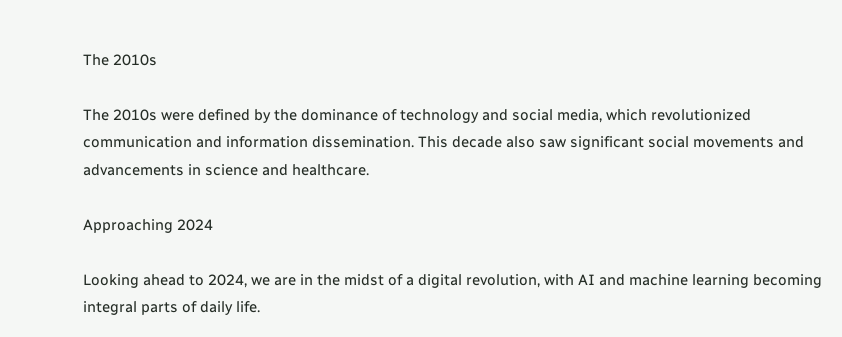The 2010s

The 2010s were defined by the dominance of technology and social media, which revolutionized communication and information dissemination. This decade also saw significant social movements and advancements in science and healthcare.

Approaching 2024

Looking ahead to 2024, we are in the midst of a digital revolution, with AI and machine learning becoming integral parts of daily life.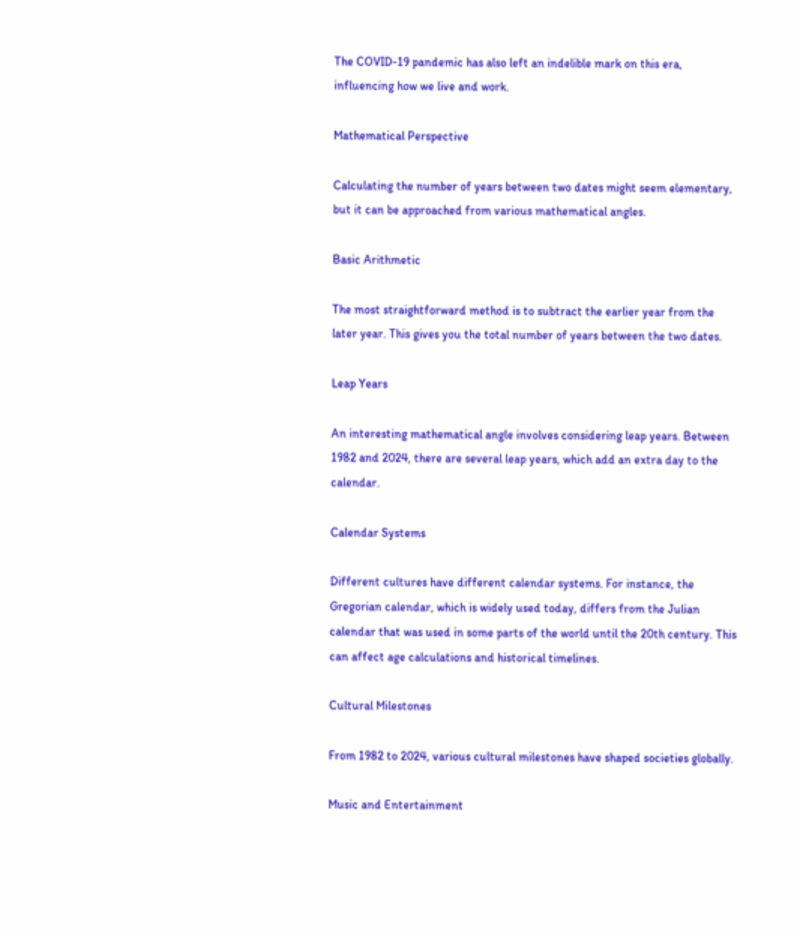The COVID-19 pandemic has also left an indelible mark on this era, influencing how we live and work.

Mathematical Perspective

Calculating the number of years between two dates might seem elementary, but it can be approached from various mathematical angles.

Basic Arithmetic

The most straightforward method is to subtract the earlier year from the later year. This gives you the total number of years between the two dates.

Leap Years

An interesting mathematical angle involves considering leap years. Between 1982 and 2024, there are several leap years, which add an extra day to the calendar.

Calendar Systems

Different cultures have different calendar systems. For instance, the Gregorian calendar, which is widely used today, differs from the Julian calendar that was used in some parts of the world until the 20th century. This can affect age calculations and historical timelines.

Cultural Milestones

From 1982 to 2024, various cultural milestones have shaped societies globally.

Music and Entertainment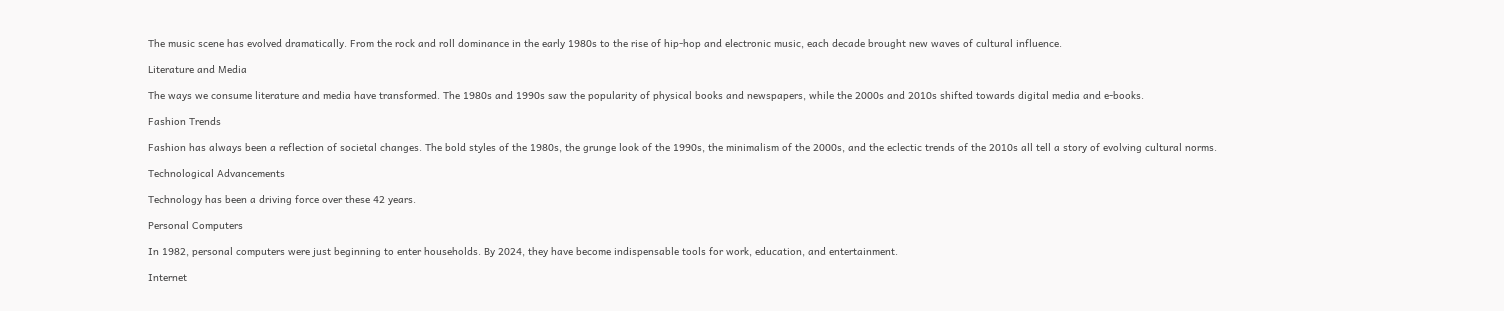The music scene has evolved dramatically. From the rock and roll dominance in the early 1980s to the rise of hip-hop and electronic music, each decade brought new waves of cultural influence.

Literature and Media

The ways we consume literature and media have transformed. The 1980s and 1990s saw the popularity of physical books and newspapers, while the 2000s and 2010s shifted towards digital media and e-books.

Fashion Trends

Fashion has always been a reflection of societal changes. The bold styles of the 1980s, the grunge look of the 1990s, the minimalism of the 2000s, and the eclectic trends of the 2010s all tell a story of evolving cultural norms.

Technological Advancements

Technology has been a driving force over these 42 years.

Personal Computers

In 1982, personal computers were just beginning to enter households. By 2024, they have become indispensable tools for work, education, and entertainment.

Internet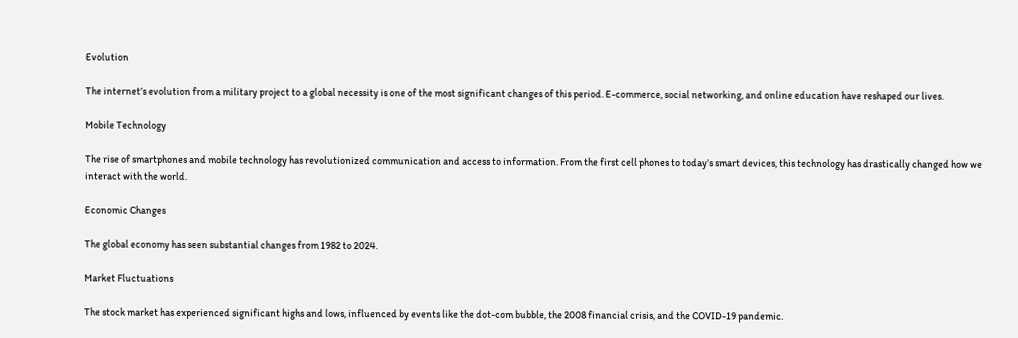Evolution

The internet’s evolution from a military project to a global necessity is one of the most significant changes of this period. E-commerce, social networking, and online education have reshaped our lives.

Mobile Technology

The rise of smartphones and mobile technology has revolutionized communication and access to information. From the first cell phones to today’s smart devices, this technology has drastically changed how we interact with the world.

Economic Changes

The global economy has seen substantial changes from 1982 to 2024.

Market Fluctuations

The stock market has experienced significant highs and lows, influenced by events like the dot-com bubble, the 2008 financial crisis, and the COVID-19 pandemic.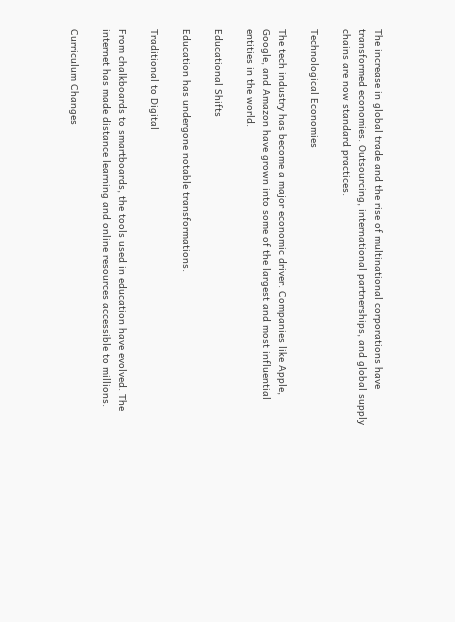The increase in global trade and the rise of multinational corporations have transformed economies. Outsourcing, international partnerships, and global supply chains are now standard practices.

Technological Economies

The tech industry has become a major economic driver. Companies like Apple, Google, and Amazon have grown into some of the largest and most influential entities in the world.

Educational Shifts

Education has undergone notable transformations.

Traditional to Digital

From chalkboards to smartboards, the tools used in education have evolved. The internet has made distance learning and online resources accessible to millions.

Curriculum Changes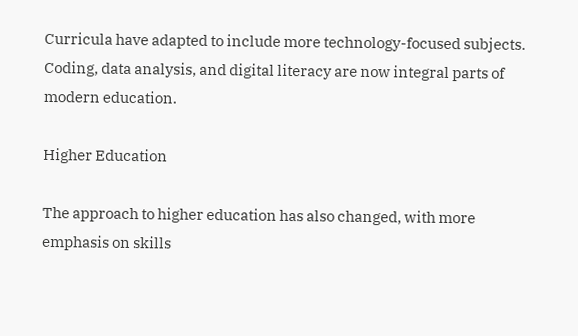Curricula have adapted to include more technology-focused subjects. Coding, data analysis, and digital literacy are now integral parts of modern education.

Higher Education

The approach to higher education has also changed, with more emphasis on skills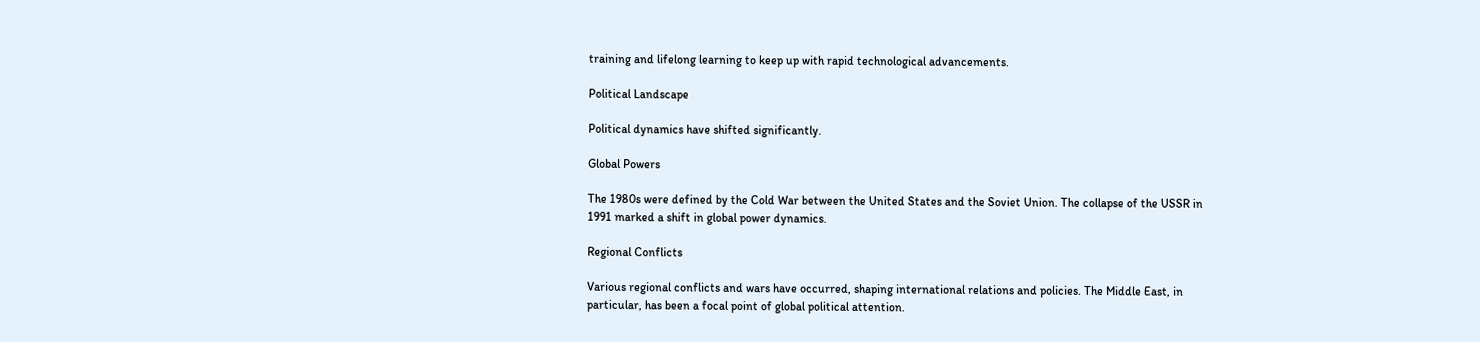training and lifelong learning to keep up with rapid technological advancements.

Political Landscape

Political dynamics have shifted significantly.

Global Powers

The 1980s were defined by the Cold War between the United States and the Soviet Union. The collapse of the USSR in 1991 marked a shift in global power dynamics.

Regional Conflicts

Various regional conflicts and wars have occurred, shaping international relations and policies. The Middle East, in particular, has been a focal point of global political attention.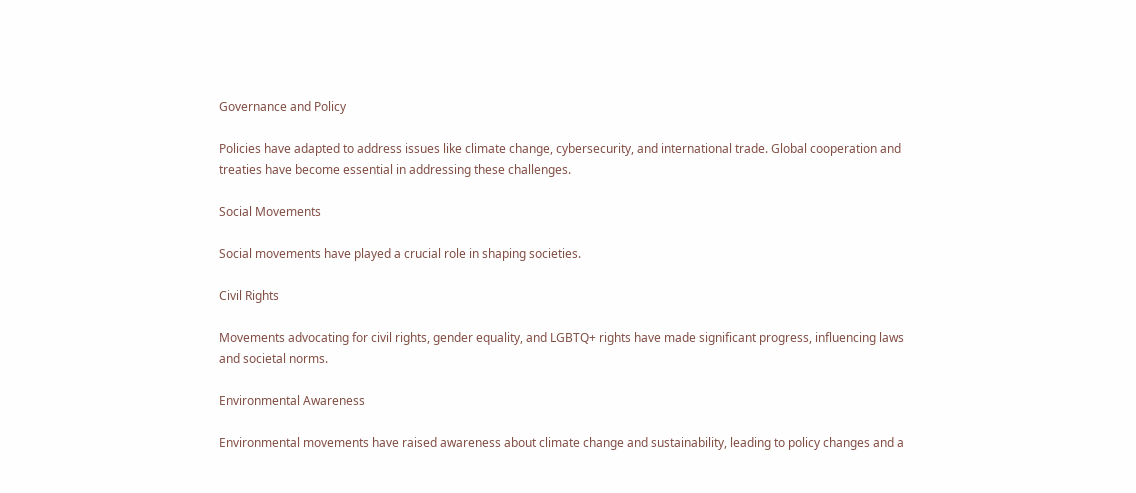Governance and Policy

Policies have adapted to address issues like climate change, cybersecurity, and international trade. Global cooperation and treaties have become essential in addressing these challenges.

Social Movements

Social movements have played a crucial role in shaping societies.

Civil Rights

Movements advocating for civil rights, gender equality, and LGBTQ+ rights have made significant progress, influencing laws and societal norms.

Environmental Awareness

Environmental movements have raised awareness about climate change and sustainability, leading to policy changes and a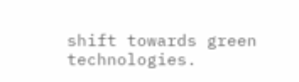shift towards green technologies.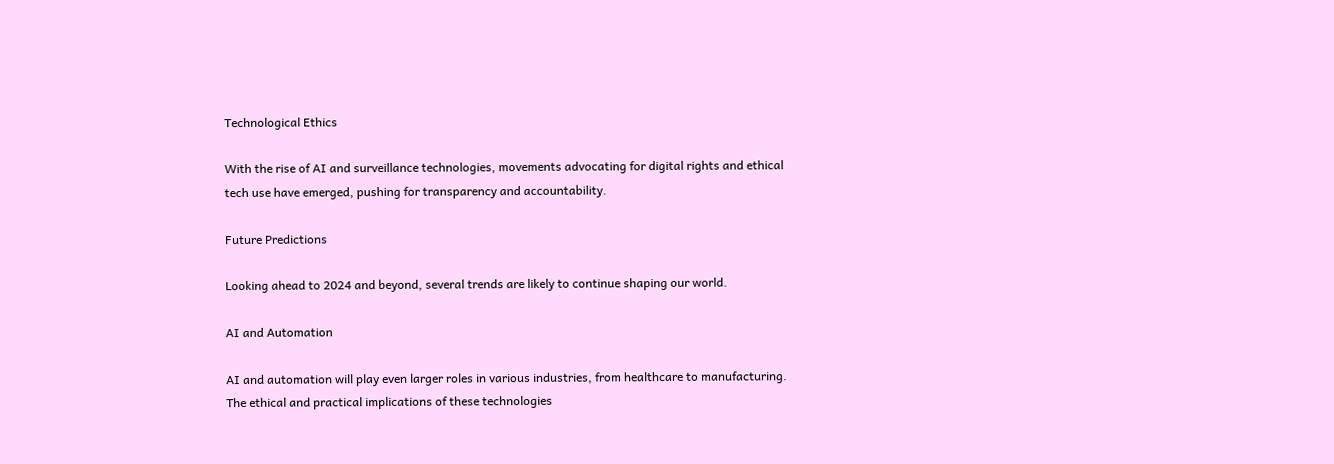Technological Ethics

With the rise of AI and surveillance technologies, movements advocating for digital rights and ethical tech use have emerged, pushing for transparency and accountability.

Future Predictions

Looking ahead to 2024 and beyond, several trends are likely to continue shaping our world.

AI and Automation

AI and automation will play even larger roles in various industries, from healthcare to manufacturing. The ethical and practical implications of these technologies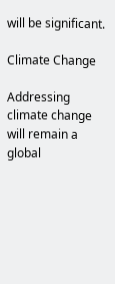will be significant.

Climate Change

Addressing climate change will remain a global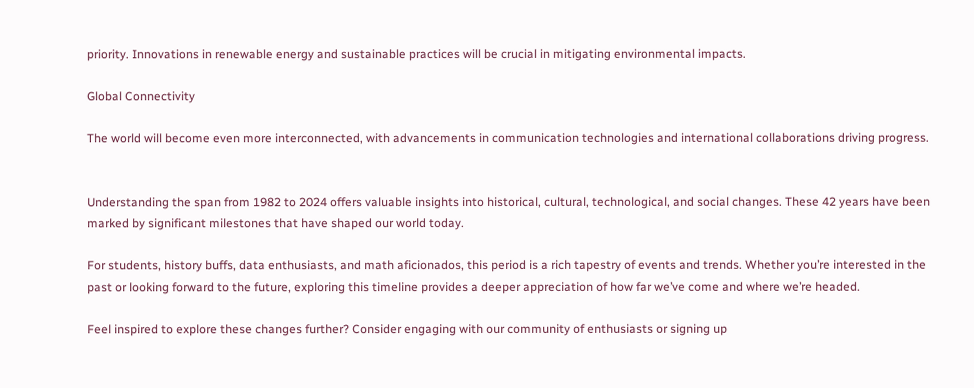priority. Innovations in renewable energy and sustainable practices will be crucial in mitigating environmental impacts.

Global Connectivity

The world will become even more interconnected, with advancements in communication technologies and international collaborations driving progress.


Understanding the span from 1982 to 2024 offers valuable insights into historical, cultural, technological, and social changes. These 42 years have been marked by significant milestones that have shaped our world today.

For students, history buffs, data enthusiasts, and math aficionados, this period is a rich tapestry of events and trends. Whether you’re interested in the past or looking forward to the future, exploring this timeline provides a deeper appreciation of how far we’ve come and where we’re headed.

Feel inspired to explore these changes further? Consider engaging with our community of enthusiasts or signing up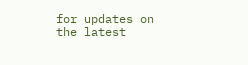for updates on the latest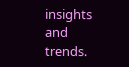insights and trends.